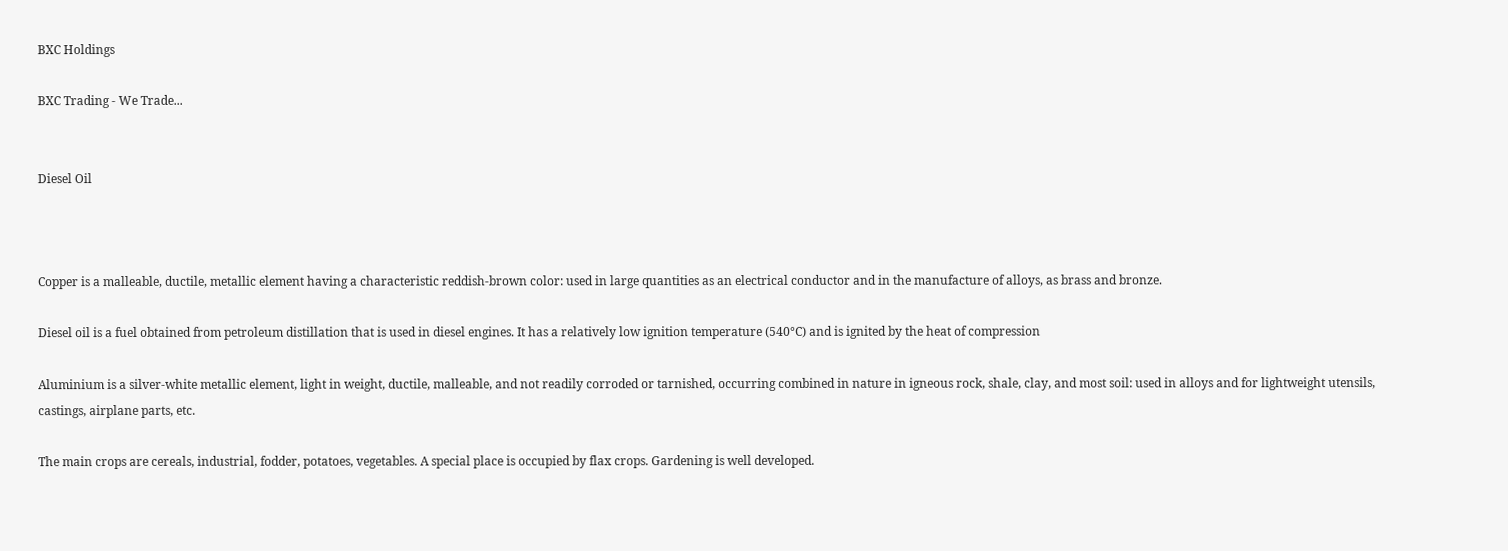BXC Holdings

BXC Trading - We Trade...


Diesel Oil



Copper is a malleable, ductile, metallic element having a characteristic reddish-brown color: used in large quantities as an electrical conductor and in the manufacture of alloys, as brass and bronze.

Diesel oil is a fuel obtained from petroleum distillation that is used in diesel engines. It has a relatively low ignition temperature (540°C) and is ignited by the heat of compression

Aluminium is a silver-white metallic element, light in weight, ductile, malleable, and not readily corroded or tarnished, occurring combined in nature in igneous rock, shale, clay, and most soil: used in alloys and for lightweight utensils, castings, airplane parts, etc.

The main crops are cereals, industrial, fodder, potatoes, vegetables. A special place is occupied by flax crops. Gardening is well developed.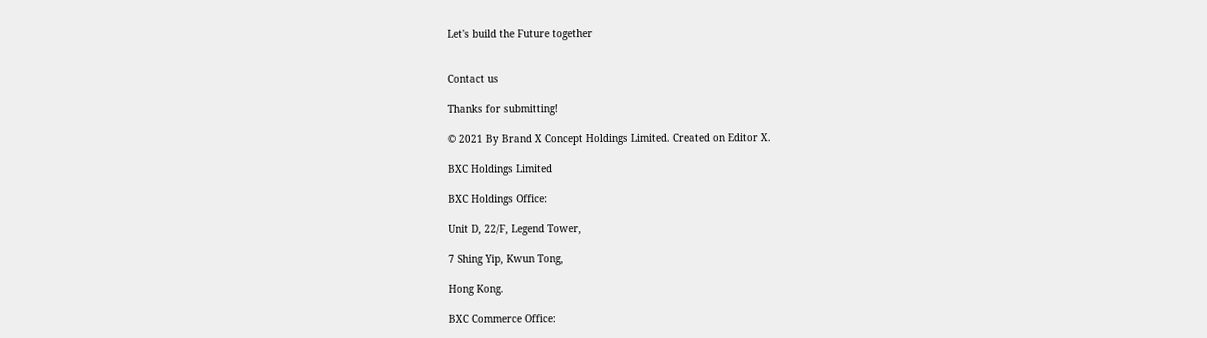Let's build the Future together


Contact us

Thanks for submitting!

© 2021 By Brand X Concept Holdings Limited. Created on Editor X.

BXC Holdings Limited

BXC Holdings Office:

Unit D, 22/F, Legend Tower,

7 Shing Yip, Kwun Tong,

Hong Kong.

BXC Commerce Office: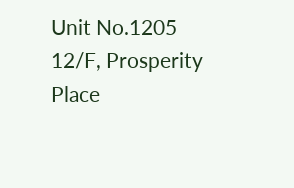Unit No.1205 12/F, Prosperity Place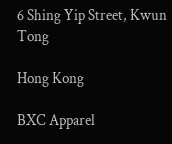6 Shing Yip Street, Kwun Tong

Hong Kong

BXC Apparel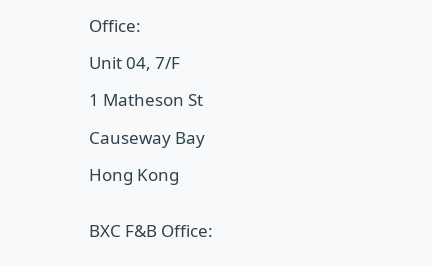Office:

Unit 04, 7/F

1 Matheson St

Causeway Bay

Hong Kong


BXC F&B Office: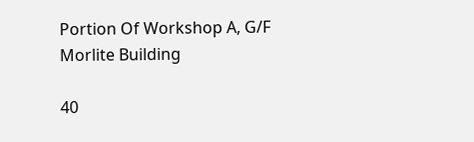Portion Of Workshop A, G/F
Morlite Building

40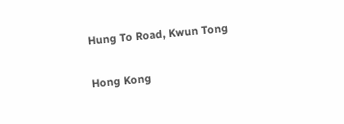Hung To Road, Kwun Tong

Hong Kong